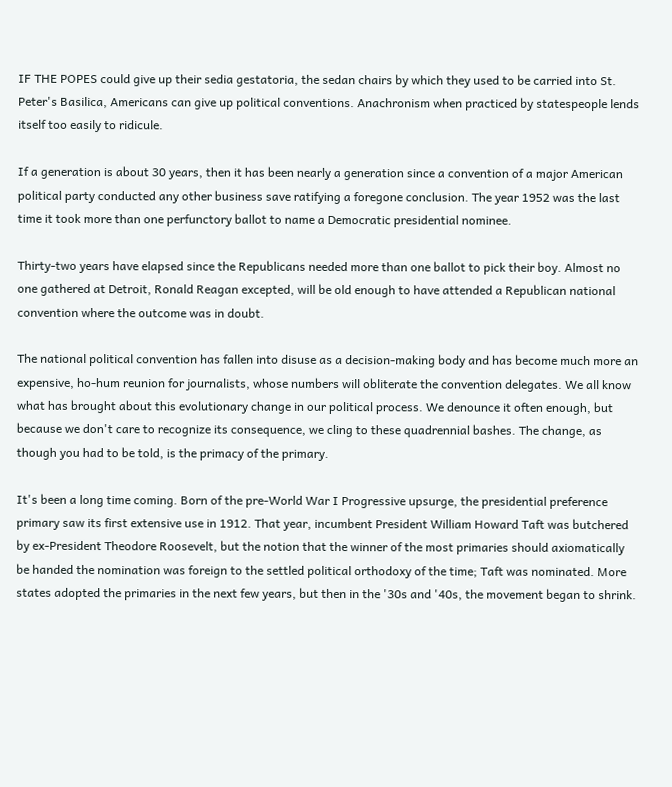IF THE POPES could give up their sedia gestatoria, the sedan chairs by which they used to be carried into St. Peter's Basilica, Americans can give up political conventions. Anachronism when practiced by statespeople lends itself too easily to ridicule.

If a generation is about 30 years, then it has been nearly a generation since a convention of a major American political party conducted any other business save ratifying a foregone conclusion. The year 1952 was the last time it took more than one perfunctory ballot to name a Democratic presidential nominee.

Thirty-two years have elapsed since the Republicans needed more than one ballot to pick their boy. Almost no one gathered at Detroit, Ronald Reagan excepted, will be old enough to have attended a Republican national convention where the outcome was in doubt.

The national political convention has fallen into disuse as a decision-making body and has become much more an expensive, ho-hum reunion for journalists, whose numbers will obliterate the convention delegates. We all know what has brought about this evolutionary change in our political process. We denounce it often enough, but because we don't care to recognize its consequence, we cling to these quadrennial bashes. The change, as though you had to be told, is the primacy of the primary.

It's been a long time coming. Born of the pre-World War I Progressive upsurge, the presidential preference primary saw its first extensive use in 1912. That year, incumbent President William Howard Taft was butchered by ex-President Theodore Roosevelt, but the notion that the winner of the most primaries should axiomatically be handed the nomination was foreign to the settled political orthodoxy of the time; Taft was nominated. More states adopted the primaries in the next few years, but then in the '30s and '40s, the movement began to shrink.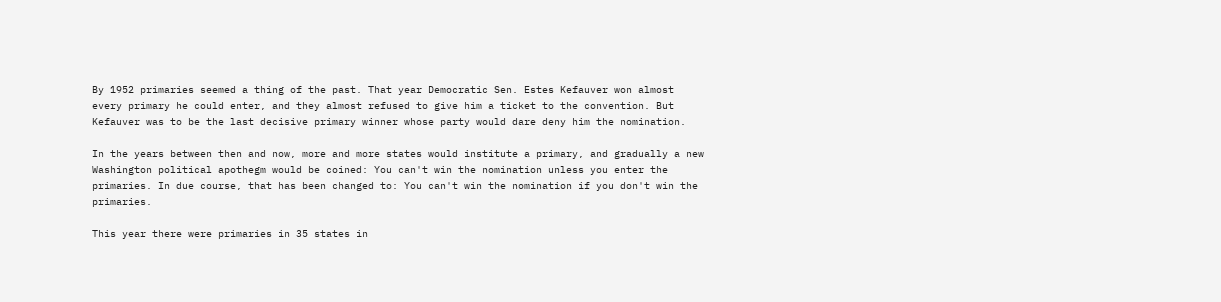By 1952 primaries seemed a thing of the past. That year Democratic Sen. Estes Kefauver won almost every primary he could enter, and they almost refused to give him a ticket to the convention. But Kefauver was to be the last decisive primary winner whose party would dare deny him the nomination.

In the years between then and now, more and more states would institute a primary, and gradually a new Washington political apothegm would be coined: You can't win the nomination unless you enter the primaries. In due course, that has been changed to: You can't win the nomination if you don't win the primaries.

This year there were primaries in 35 states in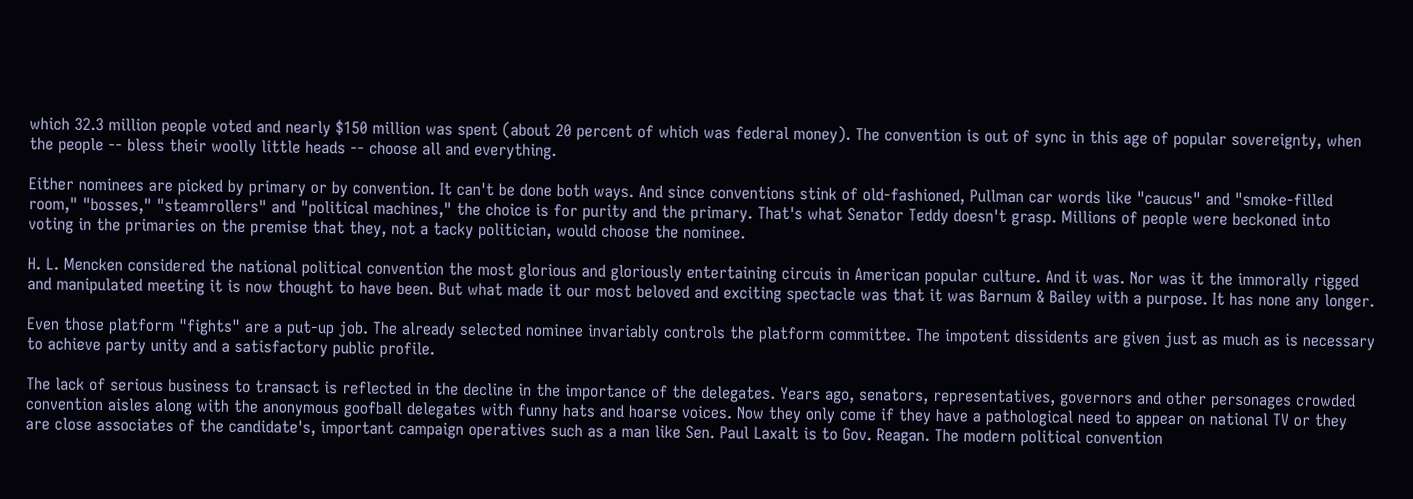which 32.3 million people voted and nearly $150 million was spent (about 20 percent of which was federal money). The convention is out of sync in this age of popular sovereignty, when the people -- bless their woolly little heads -- choose all and everything.

Either nominees are picked by primary or by convention. It can't be done both ways. And since conventions stink of old-fashioned, Pullman car words like "caucus" and "smoke-filled room," "bosses," "steamrollers" and "political machines," the choice is for purity and the primary. That's what Senator Teddy doesn't grasp. Millions of people were beckoned into voting in the primaries on the premise that they, not a tacky politician, would choose the nominee.

H. L. Mencken considered the national political convention the most glorious and gloriously entertaining circuis in American popular culture. And it was. Nor was it the immorally rigged and manipulated meeting it is now thought to have been. But what made it our most beloved and exciting spectacle was that it was Barnum & Bailey with a purpose. It has none any longer.

Even those platform "fights" are a put-up job. The already selected nominee invariably controls the platform committee. The impotent dissidents are given just as much as is necessary to achieve party unity and a satisfactory public profile.

The lack of serious business to transact is reflected in the decline in the importance of the delegates. Years ago, senators, representatives, governors and other personages crowded convention aisles along with the anonymous goofball delegates with funny hats and hoarse voices. Now they only come if they have a pathological need to appear on national TV or they are close associates of the candidate's, important campaign operatives such as a man like Sen. Paul Laxalt is to Gov. Reagan. The modern political convention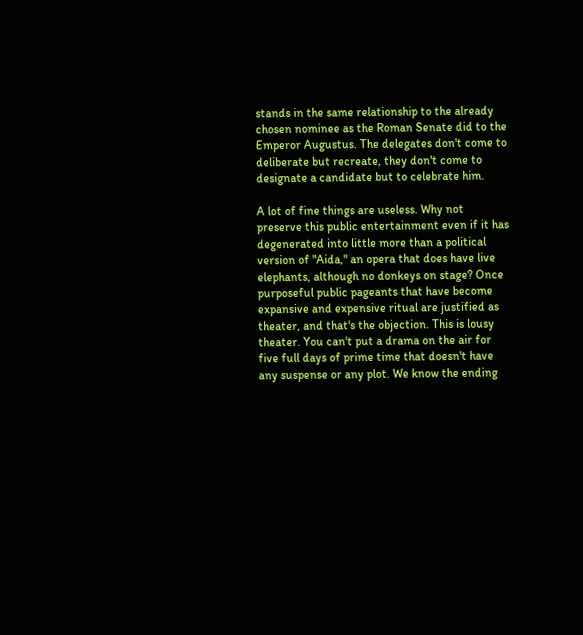stands in the same relationship to the already chosen nominee as the Roman Senate did to the Emperor Augustus. The delegates don't come to deliberate but recreate, they don't come to designate a candidate but to celebrate him.

A lot of fine things are useless. Why not preserve this public entertainment even if it has degenerated into little more than a political version of "Aida," an opera that does have live elephants, although no donkeys on stage? Once purposeful public pageants that have become expansive and expensive ritual are justified as theater, and that's the objection. This is lousy theater. You can't put a drama on the air for five full days of prime time that doesn't have any suspense or any plot. We know the ending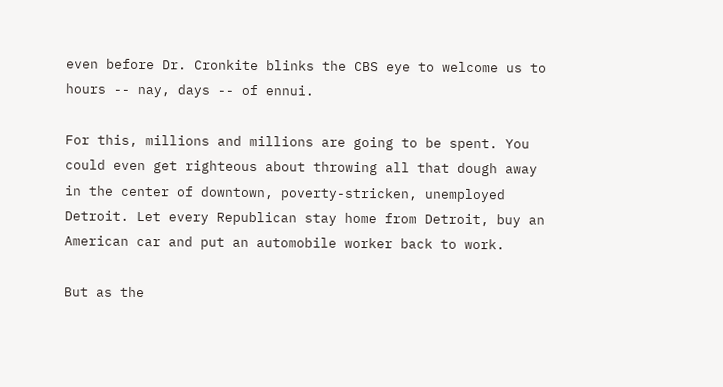even before Dr. Cronkite blinks the CBS eye to welcome us to hours -- nay, days -- of ennui.

For this, millions and millions are going to be spent. You could even get righteous about throwing all that dough away in the center of downtown, poverty-stricken, unemployed Detroit. Let every Republican stay home from Detroit, buy an American car and put an automobile worker back to work.

But as the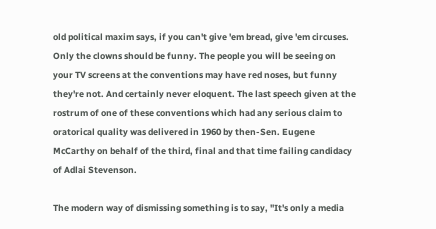old political maxim says, if you can't give 'em bread, give 'em circuses. Only the clowns should be funny. The people you will be seeing on your TV screens at the conventions may have red noses, but funny they're not. And certainly never eloquent. The last speech given at the rostrum of one of these conventions which had any serious claim to oratorical quality was delivered in 1960 by then-Sen. Eugene McCarthy on behalf of the third, final and that time failing candidacy of Adlai Stevenson.

The modern way of dismissing something is to say, "It's only a media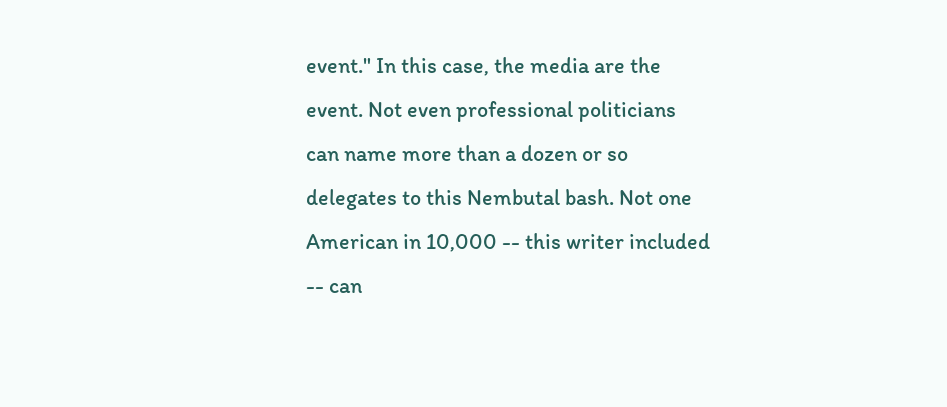event." In this case, the media are the event. Not even professional politicians can name more than a dozen or so delegates to this Nembutal bash. Not one American in 10,000 -- this writer included -- can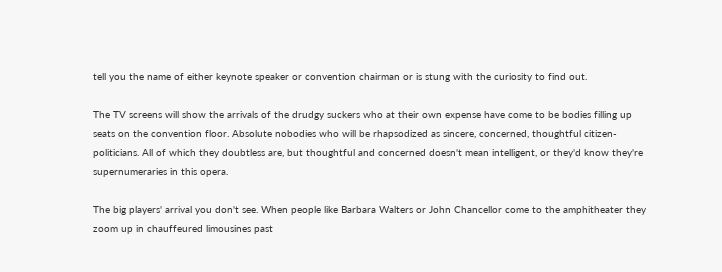tell you the name of either keynote speaker or convention chairman or is stung with the curiosity to find out.

The TV screens will show the arrivals of the drudgy suckers who at their own expense have come to be bodies filling up seats on the convention floor. Absolute nobodies who will be rhapsodized as sincere, concerned, thoughtful citizen-politicians. All of which they doubtless are, but thoughtful and concerned doesn't mean intelligent, or they'd know they're supernumeraries in this opera.

The big players' arrival you don't see. When people like Barbara Walters or John Chancellor come to the amphitheater they zoom up in chauffeured limousines past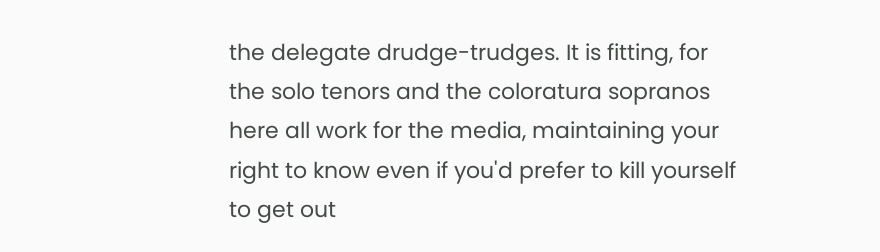the delegate drudge-trudges. It is fitting, for the solo tenors and the coloratura sopranos here all work for the media, maintaining your right to know even if you'd prefer to kill yourself to get out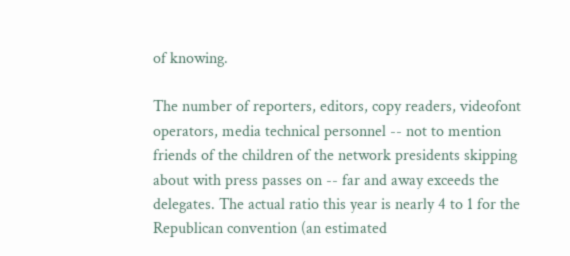of knowing.

The number of reporters, editors, copy readers, videofont operators, media technical personnel -- not to mention friends of the children of the network presidents skipping about with press passes on -- far and away exceeds the delegates. The actual ratio this year is nearly 4 to 1 for the Republican convention (an estimated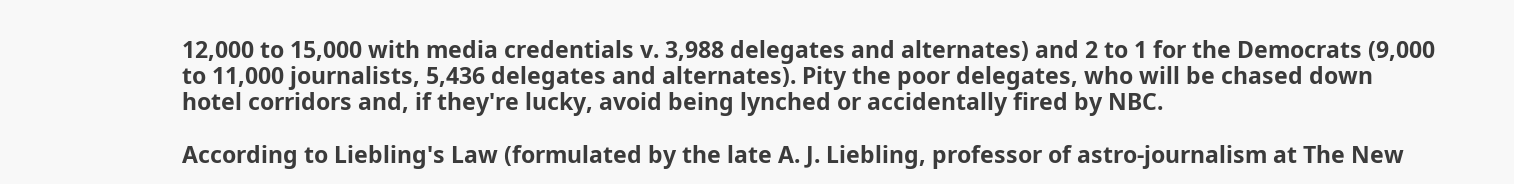12,000 to 15,000 with media credentials v. 3,988 delegates and alternates) and 2 to 1 for the Democrats (9,000 to 11,000 journalists, 5,436 delegates and alternates). Pity the poor delegates, who will be chased down hotel corridors and, if they're lucky, avoid being lynched or accidentally fired by NBC.

According to Liebling's Law (formulated by the late A. J. Liebling, professor of astro-journalism at The New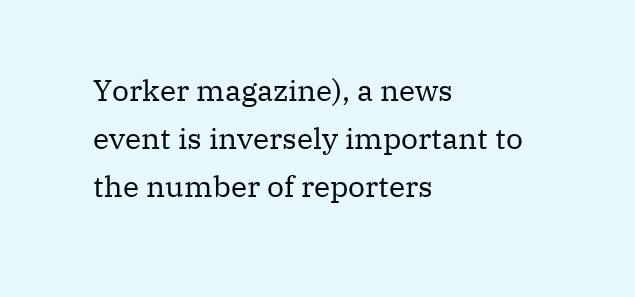Yorker magazine), a news event is inversely important to the number of reporters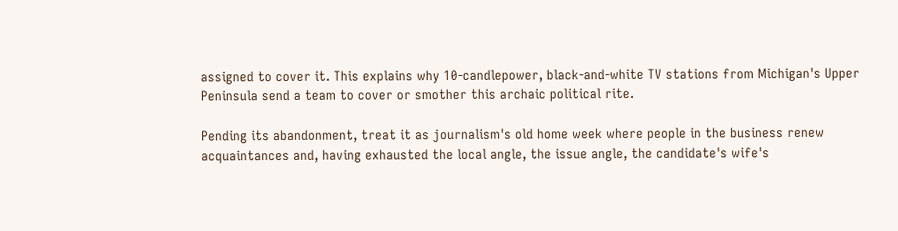assigned to cover it. This explains why 10-candlepower, black-and-white TV stations from Michigan's Upper Peninsula send a team to cover or smother this archaic political rite.

Pending its abandonment, treat it as journalism's old home week where people in the business renew acquaintances and, having exhausted the local angle, the issue angle, the candidate's wife's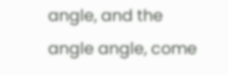angle, and the angle angle, come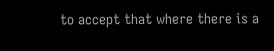to accept that where there is a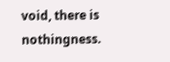void, there is nothingness.